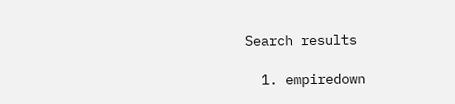Search results

  1. empiredown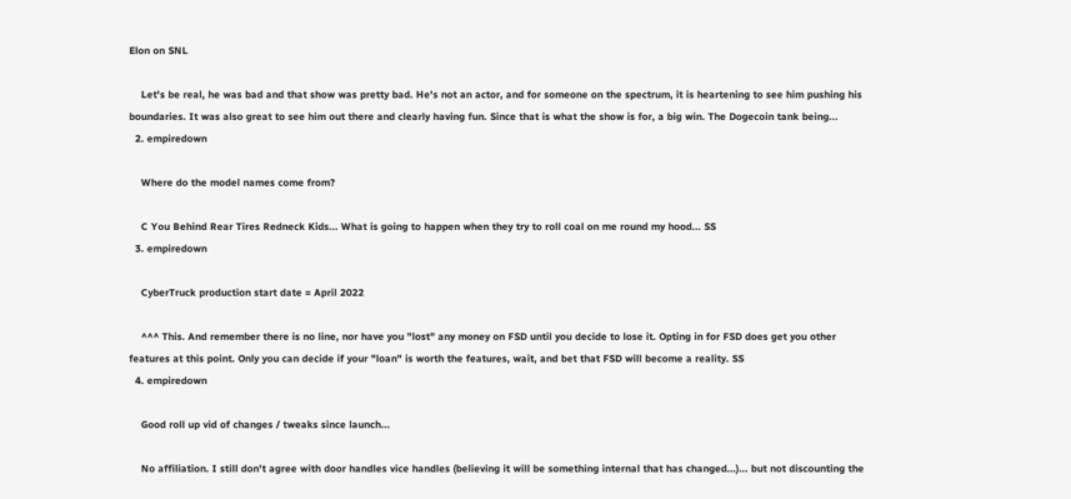Elon on SNL

    Let's be real, he was bad and that show was pretty bad. He's not an actor, and for someone on the spectrum, it is heartening to see him pushing his boundaries. It was also great to see him out there and clearly having fun. Since that is what the show is for, a big win. The Dogecoin tank being...
  2. empiredown

    Where do the model names come from?

    C You Behind Rear Tires Redneck Kids... What is going to happen when they try to roll coal on me round my hood... SS
  3. empiredown

    CyberTruck production start date = April 2022

    ^^^ This. And remember there is no line, nor have you "lost" any money on FSD until you decide to lose it. Opting in for FSD does get you other features at this point. Only you can decide if your "loan" is worth the features, wait, and bet that FSD will become a reality. SS
  4. empiredown

    Good roll up vid of changes / tweaks since launch...

    No affiliation. I still don't agree with door handles vice handles (believing it will be something internal that has changed...)... but not discounting the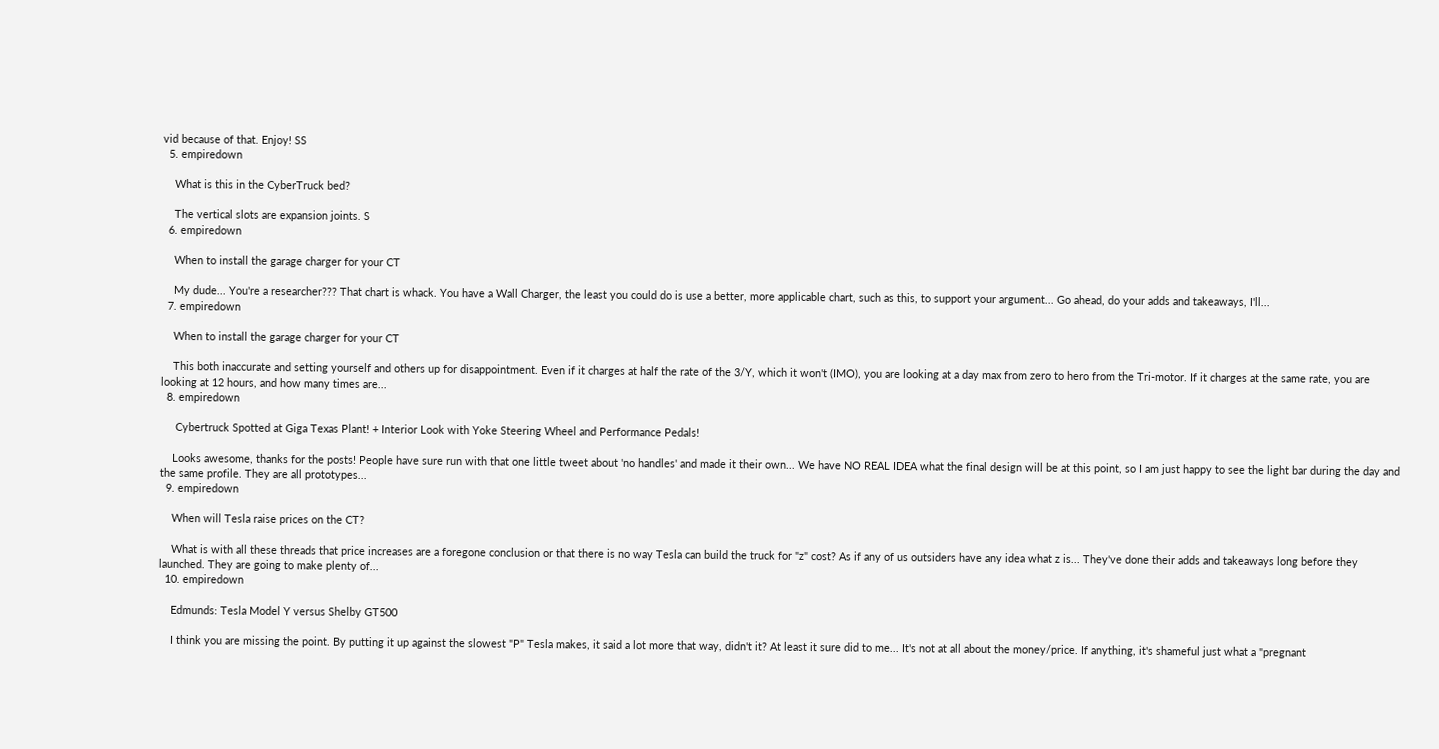vid because of that. Enjoy! SS
  5. empiredown

    What is this in the CyberTruck bed?

    The vertical slots are expansion joints. S
  6. empiredown

    When to install the garage charger for your CT

    My dude... You're a researcher??? That chart is whack. You have a Wall Charger, the least you could do is use a better, more applicable chart, such as this, to support your argument... Go ahead, do your adds and takeaways, I'll...
  7. empiredown

    When to install the garage charger for your CT

    This both inaccurate and setting yourself and others up for disappointment. Even if it charges at half the rate of the 3/Y, which it won't (IMO), you are looking at a day max from zero to hero from the Tri-motor. If it charges at the same rate, you are looking at 12 hours, and how many times are...
  8. empiredown

     Cybertruck Spotted at Giga Texas Plant! + Interior Look with Yoke Steering Wheel and Performance Pedals!

    Looks awesome, thanks for the posts! People have sure run with that one little tweet about 'no handles' and made it their own... We have NO REAL IDEA what the final design will be at this point, so I am just happy to see the light bar during the day and the same profile. They are all prototypes...
  9. empiredown

    When will Tesla raise prices on the CT?

    What is with all these threads that price increases are a foregone conclusion or that there is no way Tesla can build the truck for "z" cost? As if any of us outsiders have any idea what z is... They've done their adds and takeaways long before they launched. They are going to make plenty of...
  10. empiredown

    Edmunds: Tesla Model Y versus Shelby GT500

    I think you are missing the point. By putting it up against the slowest "P" Tesla makes, it said a lot more that way, didn't it? At least it sure did to me... It's not at all about the money/price. If anything, it's shameful just what a "pregnant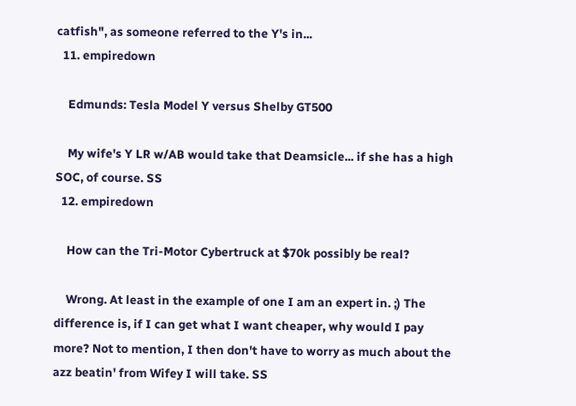catfish", as someone referred to the Y's in...
  11. empiredown

    Edmunds: Tesla Model Y versus Shelby GT500

    My wife's Y LR w/AB would take that Deamsicle... if she has a high SOC, of course. SS
  12. empiredown

    How can the Tri-Motor Cybertruck at $70k possibly be real?

    Wrong. At least in the example of one I am an expert in. ;) The difference is, if I can get what I want cheaper, why would I pay more? Not to mention, I then don't have to worry as much about the azz beatin' from Wifey I will take. SS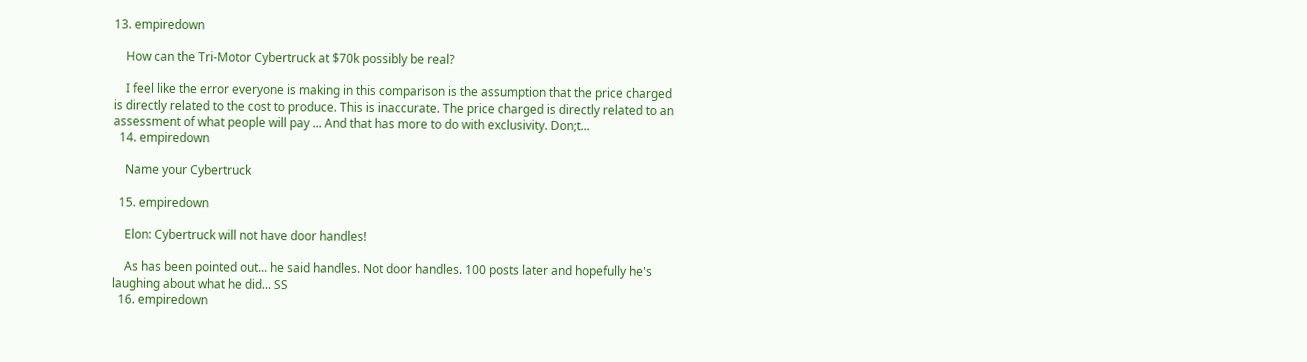13. empiredown

    How can the Tri-Motor Cybertruck at $70k possibly be real?

    I feel like the error everyone is making in this comparison is the assumption that the price charged is directly related to the cost to produce. This is inaccurate. The price charged is directly related to an assessment of what people will pay ... And that has more to do with exclusivity. Don;t...
  14. empiredown

    Name your Cybertruck

  15. empiredown

    Elon: Cybertruck will not have door handles!

    As has been pointed out... he said handles. Not door handles. 100 posts later and hopefully he's laughing about what he did... SS
  16. empiredown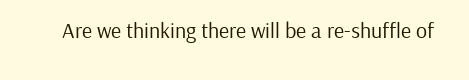Are we thinking there will be a re-shuffle of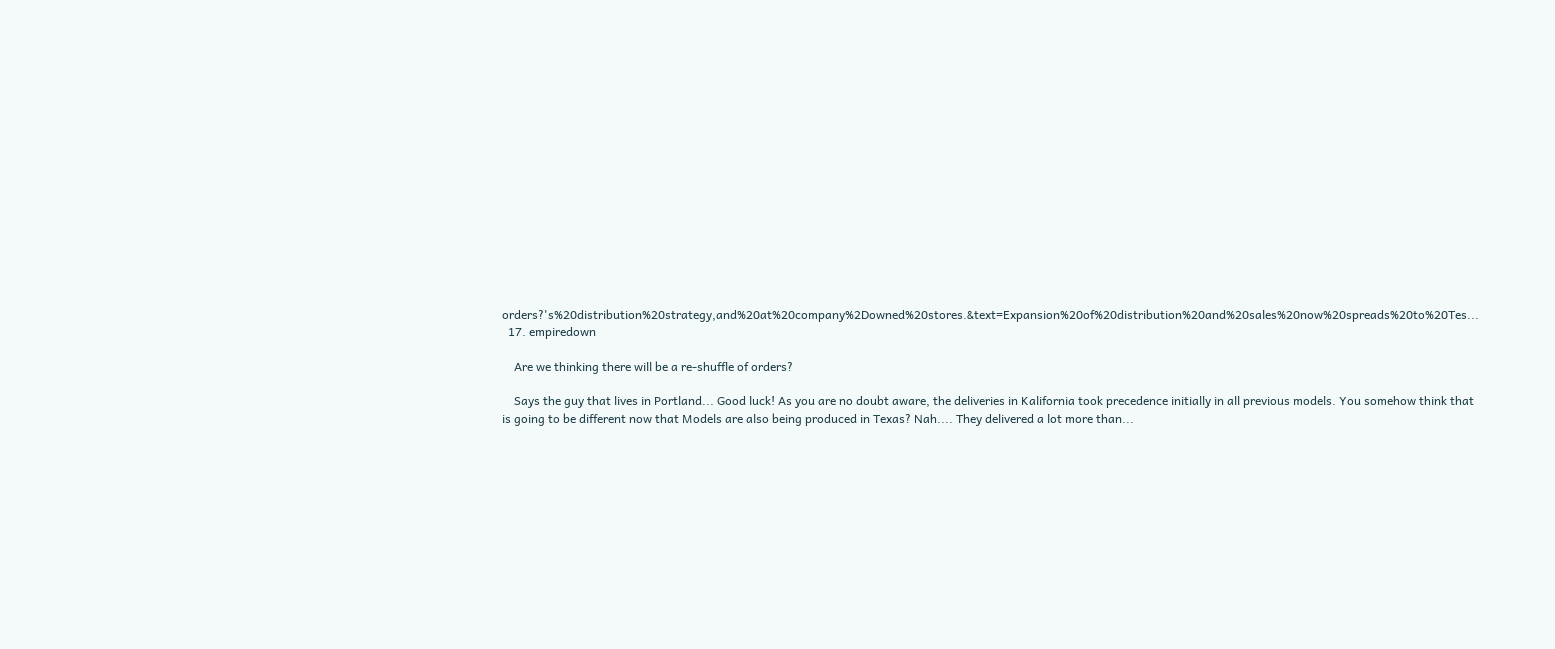orders?'s%20distribution%20strategy,and%20at%20company%2Downed%20stores.&text=Expansion%20of%20distribution%20and%20sales%20now%20spreads%20to%20Tes...
  17. empiredown

    Are we thinking there will be a re-shuffle of orders?

    Says the guy that lives in Portland... Good luck! As you are no doubt aware, the deliveries in Kalifornia took precedence initially in all previous models. You somehow think that is going to be different now that Models are also being produced in Texas? Nah.... They delivered a lot more than...